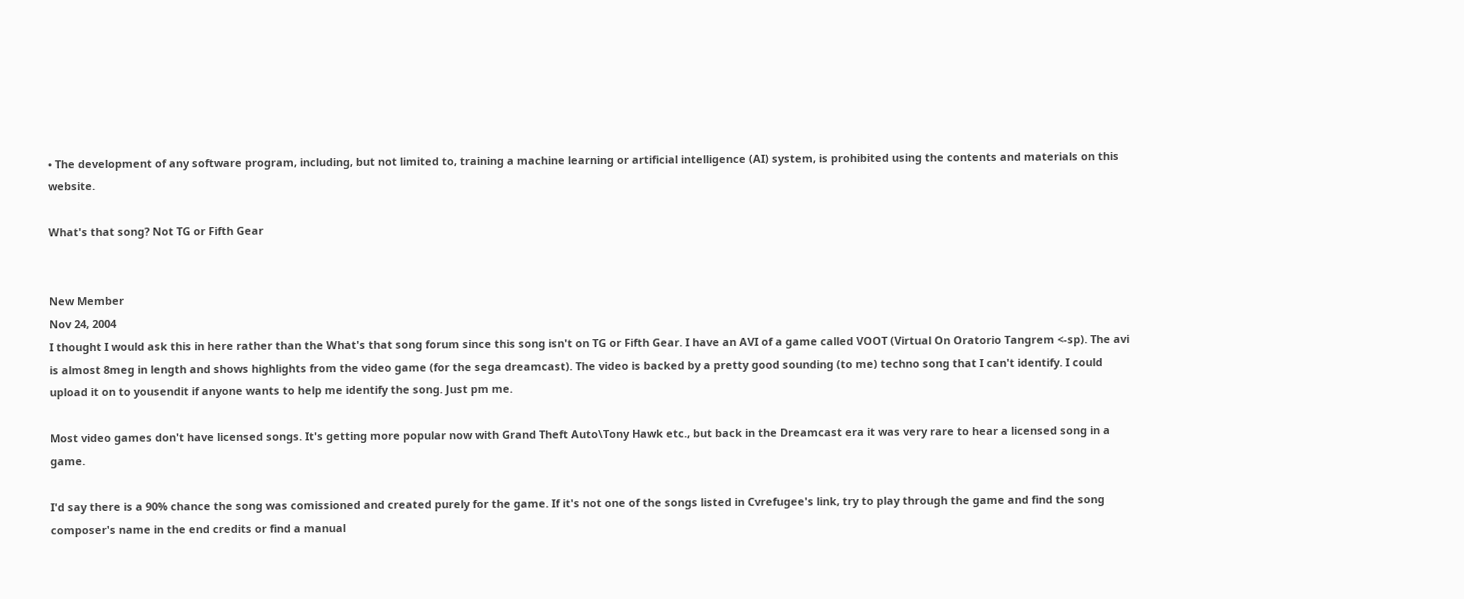• The development of any software program, including, but not limited to, training a machine learning or artificial intelligence (AI) system, is prohibited using the contents and materials on this website.

What's that song? Not TG or Fifth Gear


New Member
Nov 24, 2004
I thought I would ask this in here rather than the What's that song forum since this song isn't on TG or Fifth Gear. I have an AVI of a game called VOOT (Virtual On Oratorio Tangrem <-sp). The avi is almost 8meg in length and shows highlights from the video game (for the sega dreamcast). The video is backed by a pretty good sounding (to me) techno song that I can't identify. I could upload it on to yousendit if anyone wants to help me identify the song. Just pm me.

Most video games don't have licensed songs. It's getting more popular now with Grand Theft Auto\Tony Hawk etc., but back in the Dreamcast era it was very rare to hear a licensed song in a game.

I'd say there is a 90% chance the song was comissioned and created purely for the game. If it's not one of the songs listed in Cvrefugee's link, try to play through the game and find the song composer's name in the end credits or find a manual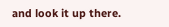and look it up there.